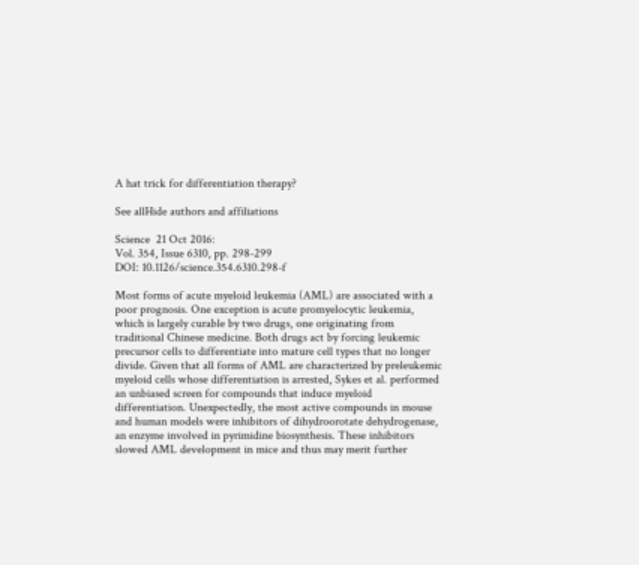A hat trick for differentiation therapy?

See allHide authors and affiliations

Science  21 Oct 2016:
Vol. 354, Issue 6310, pp. 298-299
DOI: 10.1126/science.354.6310.298-f

Most forms of acute myeloid leukemia (AML) are associated with a poor prognosis. One exception is acute promyelocytic leukemia, which is largely curable by two drugs, one originating from traditional Chinese medicine. Both drugs act by forcing leukemic precursor cells to differentiate into mature cell types that no longer divide. Given that all forms of AML are characterized by preleukemic myeloid cells whose differentiation is arrested, Sykes et al. performed an unbiased screen for compounds that induce myeloid differentiation. Unexpectedly, the most active compounds in mouse and human models were inhibitors of dihydroorotate dehydrogenase, an enzyme involved in pyrimidine biosynthesis. These inhibitors slowed AML development in mice and thus may merit further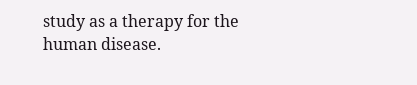study as a therapy for the human disease.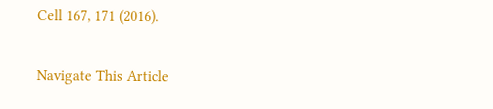Cell 167, 171 (2016).

Navigate This Article